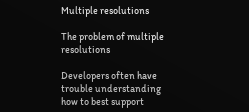Multiple resolutions

The problem of multiple resolutions

Developers often have trouble understanding how to best support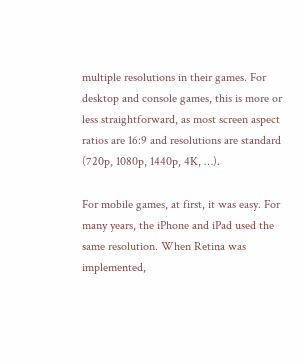multiple resolutions in their games. For desktop and console games, this is more or less straightforward, as most screen aspect ratios are 16:9 and resolutions are standard (720p, 1080p, 1440p, 4K, …).

For mobile games, at first, it was easy. For many years, the iPhone and iPad used the same resolution. When Retina was implemented,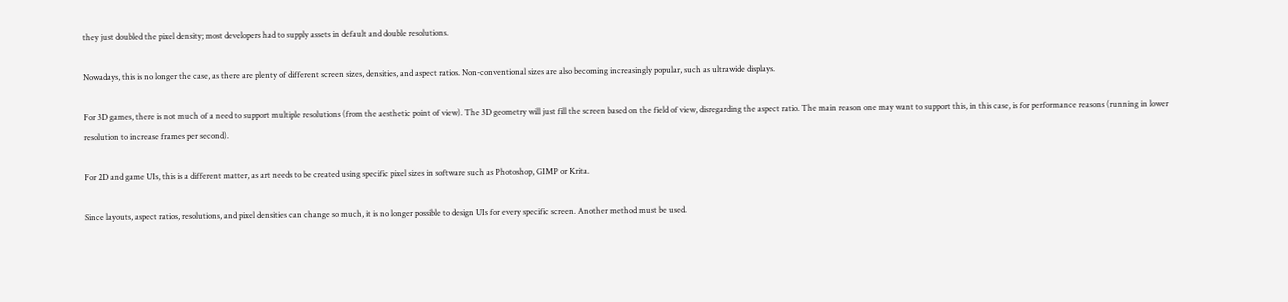they just doubled the pixel density; most developers had to supply assets in default and double resolutions.

Nowadays, this is no longer the case, as there are plenty of different screen sizes, densities, and aspect ratios. Non-conventional sizes are also becoming increasingly popular, such as ultrawide displays.

For 3D games, there is not much of a need to support multiple resolutions (from the aesthetic point of view). The 3D geometry will just fill the screen based on the field of view, disregarding the aspect ratio. The main reason one may want to support this, in this case, is for performance reasons (running in lower resolution to increase frames per second).

For 2D and game UIs, this is a different matter, as art needs to be created using specific pixel sizes in software such as Photoshop, GIMP or Krita.

Since layouts, aspect ratios, resolutions, and pixel densities can change so much, it is no longer possible to design UIs for every specific screen. Another method must be used.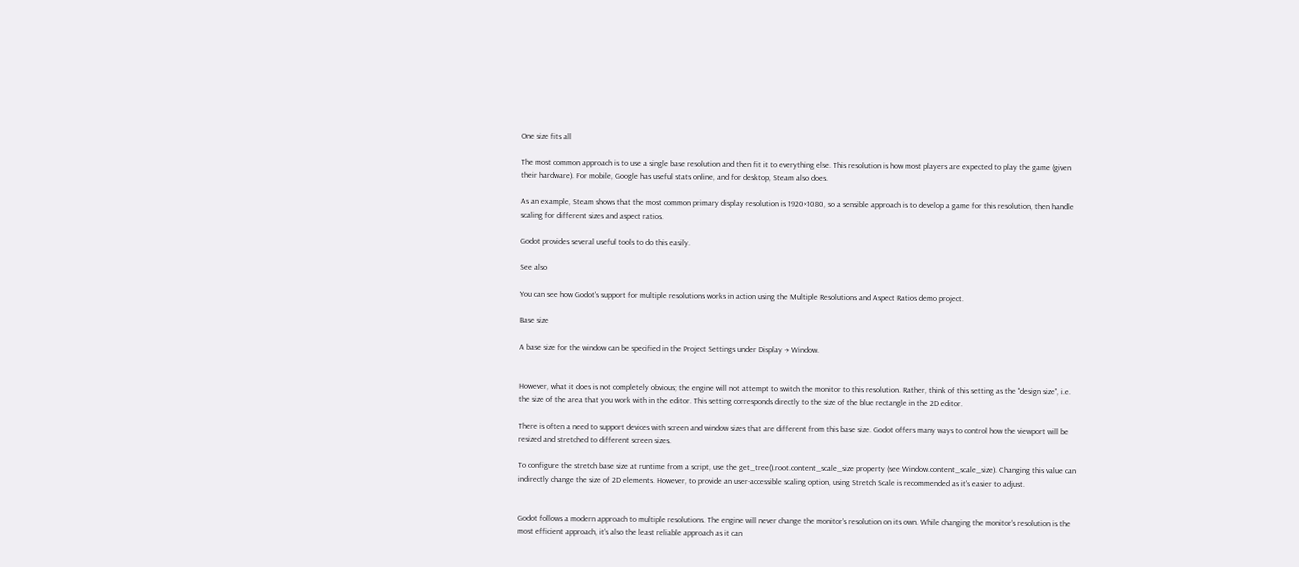One size fits all

The most common approach is to use a single base resolution and then fit it to everything else. This resolution is how most players are expected to play the game (given their hardware). For mobile, Google has useful stats online, and for desktop, Steam also does.

As an example, Steam shows that the most common primary display resolution is 1920×1080, so a sensible approach is to develop a game for this resolution, then handle scaling for different sizes and aspect ratios.

Godot provides several useful tools to do this easily.

See also

You can see how Godot's support for multiple resolutions works in action using the Multiple Resolutions and Aspect Ratios demo project.

Base size

A base size for the window can be specified in the Project Settings under Display → Window.


However, what it does is not completely obvious; the engine will not attempt to switch the monitor to this resolution. Rather, think of this setting as the "design size", i.e. the size of the area that you work with in the editor. This setting corresponds directly to the size of the blue rectangle in the 2D editor.

There is often a need to support devices with screen and window sizes that are different from this base size. Godot offers many ways to control how the viewport will be resized and stretched to different screen sizes.

To configure the stretch base size at runtime from a script, use the get_tree().root.content_scale_size property (see Window.content_scale_size). Changing this value can indirectly change the size of 2D elements. However, to provide an user-accessible scaling option, using Stretch Scale is recommended as it's easier to adjust.


Godot follows a modern approach to multiple resolutions. The engine will never change the monitor's resolution on its own. While changing the monitor's resolution is the most efficient approach, it's also the least reliable approach as it can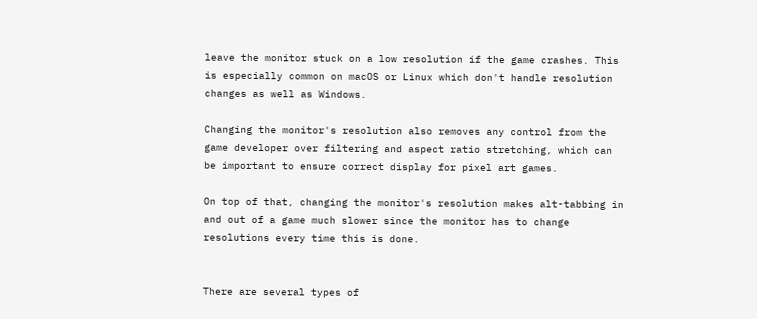leave the monitor stuck on a low resolution if the game crashes. This is especially common on macOS or Linux which don't handle resolution changes as well as Windows.

Changing the monitor's resolution also removes any control from the game developer over filtering and aspect ratio stretching, which can be important to ensure correct display for pixel art games.

On top of that, changing the monitor's resolution makes alt-tabbing in and out of a game much slower since the monitor has to change resolutions every time this is done.


There are several types of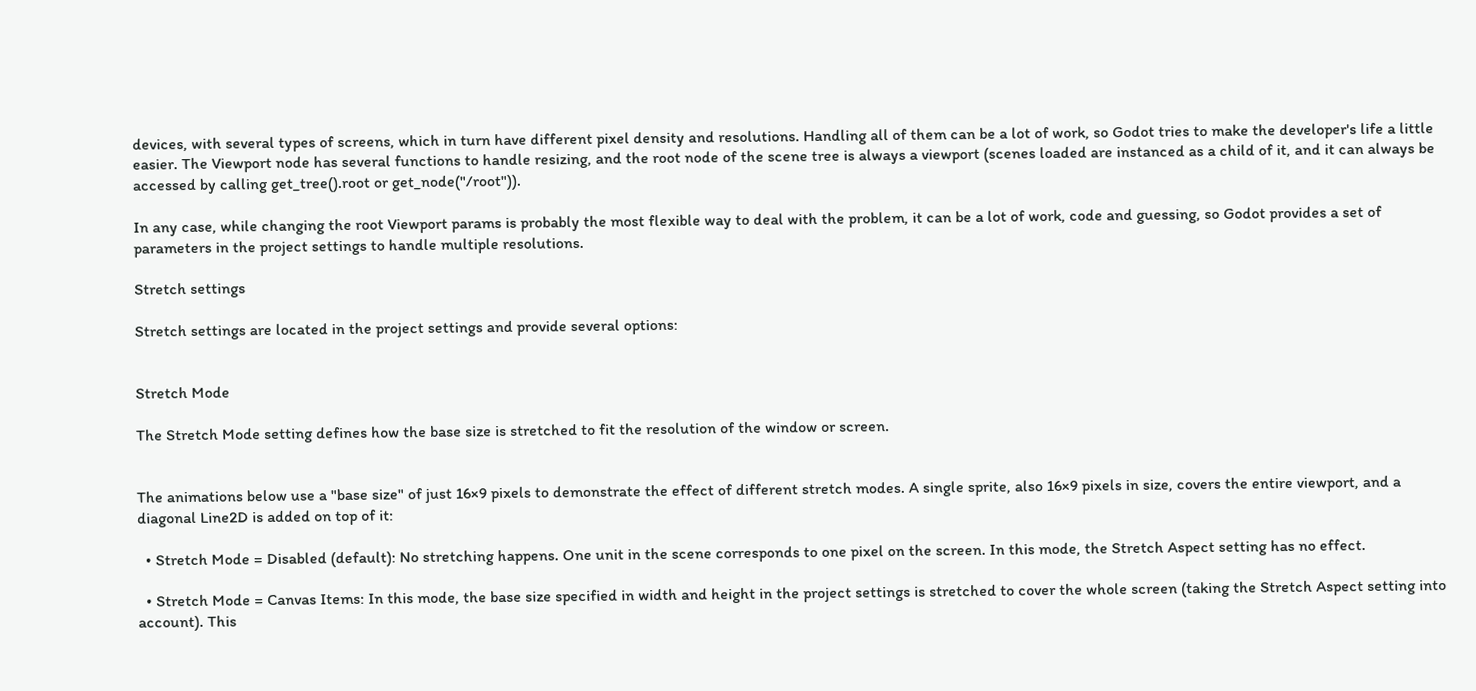devices, with several types of screens, which in turn have different pixel density and resolutions. Handling all of them can be a lot of work, so Godot tries to make the developer's life a little easier. The Viewport node has several functions to handle resizing, and the root node of the scene tree is always a viewport (scenes loaded are instanced as a child of it, and it can always be accessed by calling get_tree().root or get_node("/root")).

In any case, while changing the root Viewport params is probably the most flexible way to deal with the problem, it can be a lot of work, code and guessing, so Godot provides a set of parameters in the project settings to handle multiple resolutions.

Stretch settings

Stretch settings are located in the project settings and provide several options:


Stretch Mode

The Stretch Mode setting defines how the base size is stretched to fit the resolution of the window or screen.


The animations below use a "base size" of just 16×9 pixels to demonstrate the effect of different stretch modes. A single sprite, also 16×9 pixels in size, covers the entire viewport, and a diagonal Line2D is added on top of it:

  • Stretch Mode = Disabled (default): No stretching happens. One unit in the scene corresponds to one pixel on the screen. In this mode, the Stretch Aspect setting has no effect.

  • Stretch Mode = Canvas Items: In this mode, the base size specified in width and height in the project settings is stretched to cover the whole screen (taking the Stretch Aspect setting into account). This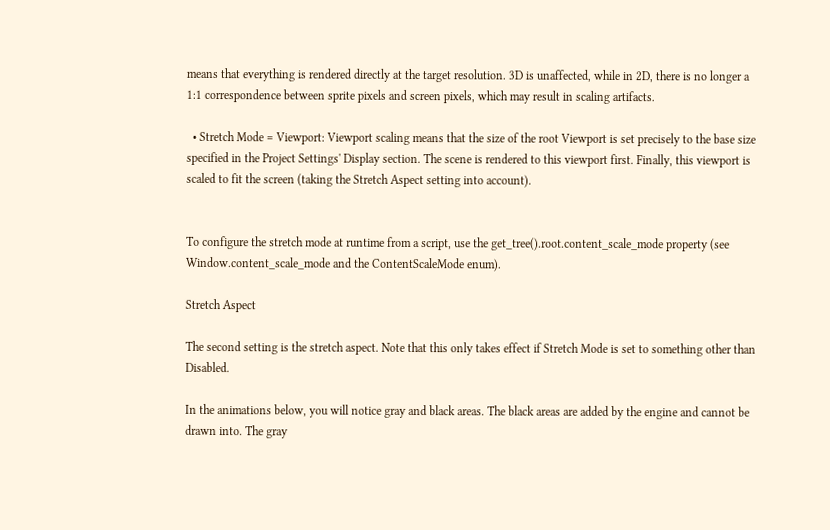means that everything is rendered directly at the target resolution. 3D is unaffected, while in 2D, there is no longer a 1:1 correspondence between sprite pixels and screen pixels, which may result in scaling artifacts.

  • Stretch Mode = Viewport: Viewport scaling means that the size of the root Viewport is set precisely to the base size specified in the Project Settings' Display section. The scene is rendered to this viewport first. Finally, this viewport is scaled to fit the screen (taking the Stretch Aspect setting into account).


To configure the stretch mode at runtime from a script, use the get_tree().root.content_scale_mode property (see Window.content_scale_mode and the ContentScaleMode enum).

Stretch Aspect

The second setting is the stretch aspect. Note that this only takes effect if Stretch Mode is set to something other than Disabled.

In the animations below, you will notice gray and black areas. The black areas are added by the engine and cannot be drawn into. The gray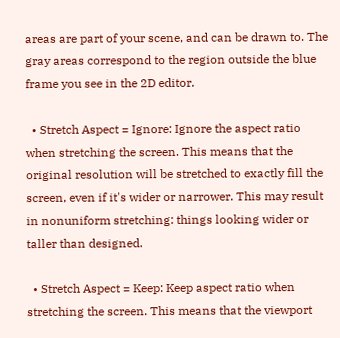areas are part of your scene, and can be drawn to. The gray areas correspond to the region outside the blue frame you see in the 2D editor.

  • Stretch Aspect = Ignore: Ignore the aspect ratio when stretching the screen. This means that the original resolution will be stretched to exactly fill the screen, even if it's wider or narrower. This may result in nonuniform stretching: things looking wider or taller than designed.

  • Stretch Aspect = Keep: Keep aspect ratio when stretching the screen. This means that the viewport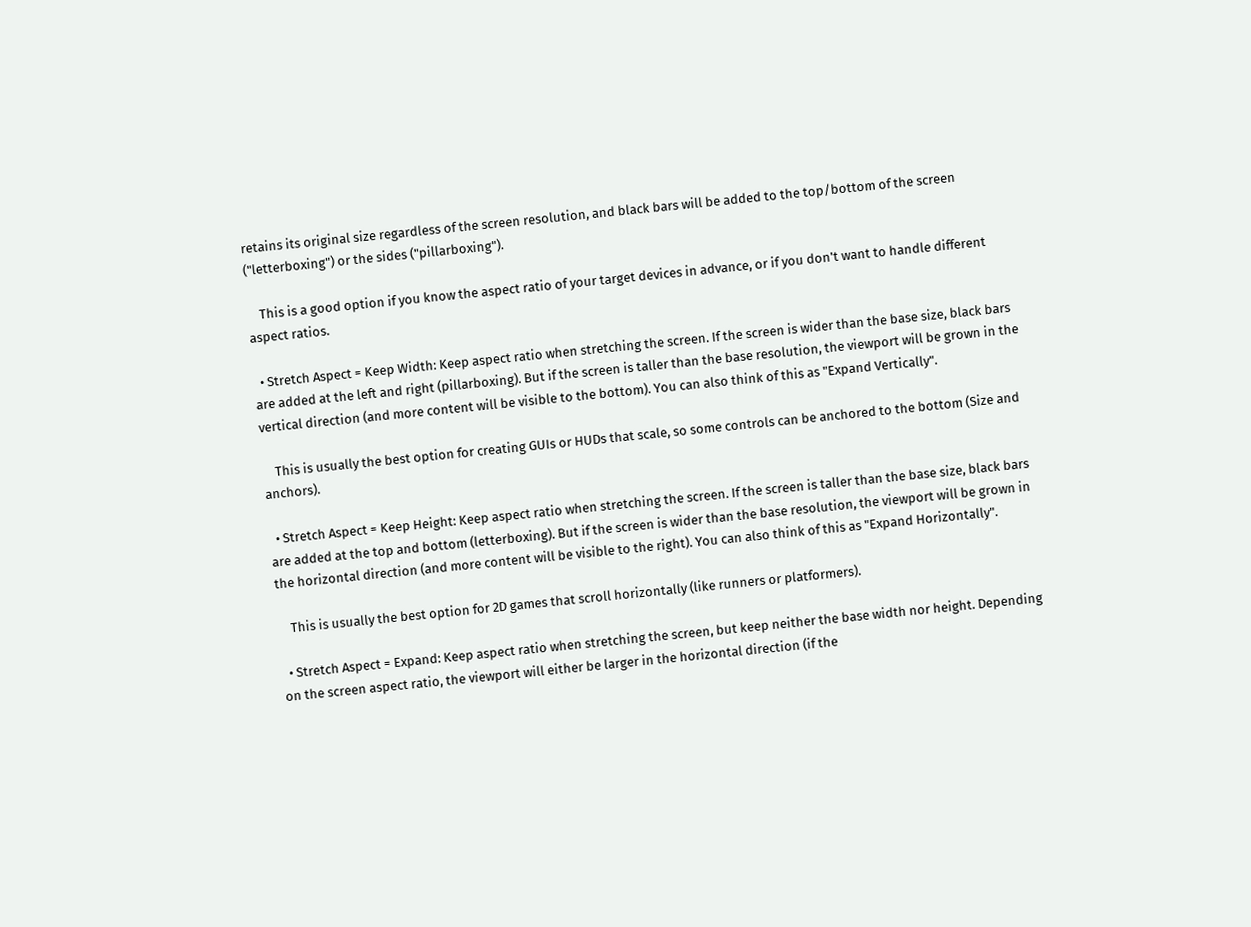retains its original size regardless of the screen resolution, and black bars will be added to the top/bottom of the screen ("letterboxing") or the sides ("pillarboxing").

    This is a good option if you know the aspect ratio of your target devices in advance, or if you don't want to handle different aspect ratios.

  • Stretch Aspect = Keep Width: Keep aspect ratio when stretching the screen. If the screen is wider than the base size, black bars are added at the left and right (pillarboxing). But if the screen is taller than the base resolution, the viewport will be grown in the vertical direction (and more content will be visible to the bottom). You can also think of this as "Expand Vertically".

    This is usually the best option for creating GUIs or HUDs that scale, so some controls can be anchored to the bottom (Size and anchors).

  • Stretch Aspect = Keep Height: Keep aspect ratio when stretching the screen. If the screen is taller than the base size, black bars are added at the top and bottom (letterboxing). But if the screen is wider than the base resolution, the viewport will be grown in the horizontal direction (and more content will be visible to the right). You can also think of this as "Expand Horizontally".

    This is usually the best option for 2D games that scroll horizontally (like runners or platformers).

  • Stretch Aspect = Expand: Keep aspect ratio when stretching the screen, but keep neither the base width nor height. Depending on the screen aspect ratio, the viewport will either be larger in the horizontal direction (if the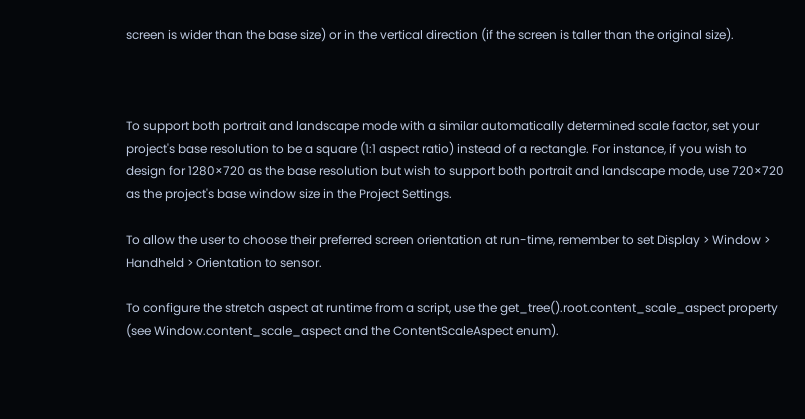screen is wider than the base size) or in the vertical direction (if the screen is taller than the original size).



To support both portrait and landscape mode with a similar automatically determined scale factor, set your project's base resolution to be a square (1:1 aspect ratio) instead of a rectangle. For instance, if you wish to design for 1280×720 as the base resolution but wish to support both portrait and landscape mode, use 720×720 as the project's base window size in the Project Settings.

To allow the user to choose their preferred screen orientation at run-time, remember to set Display > Window > Handheld > Orientation to sensor.

To configure the stretch aspect at runtime from a script, use the get_tree().root.content_scale_aspect property (see Window.content_scale_aspect and the ContentScaleAspect enum).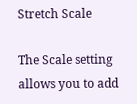Stretch Scale

The Scale setting allows you to add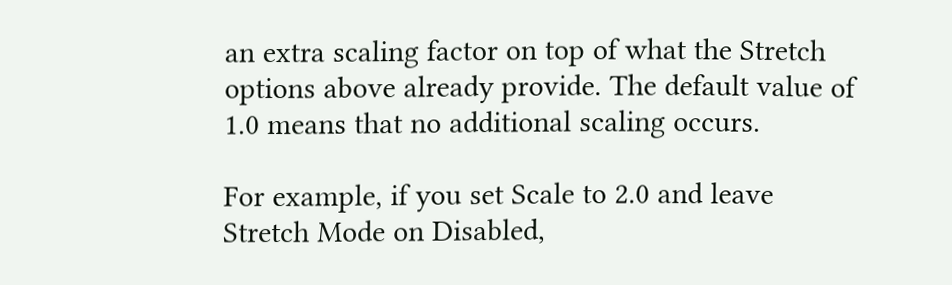an extra scaling factor on top of what the Stretch options above already provide. The default value of 1.0 means that no additional scaling occurs.

For example, if you set Scale to 2.0 and leave Stretch Mode on Disabled,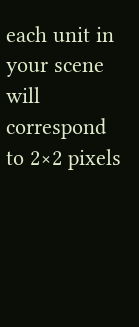each unit in your scene will correspond to 2×2 pixels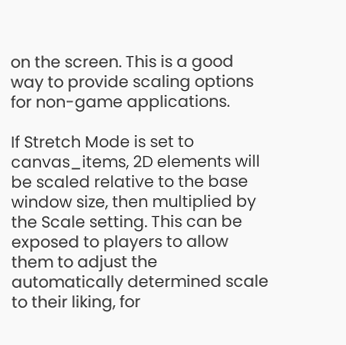on the screen. This is a good way to provide scaling options for non-game applications.

If Stretch Mode is set to canvas_items, 2D elements will be scaled relative to the base window size, then multiplied by the Scale setting. This can be exposed to players to allow them to adjust the automatically determined scale to their liking, for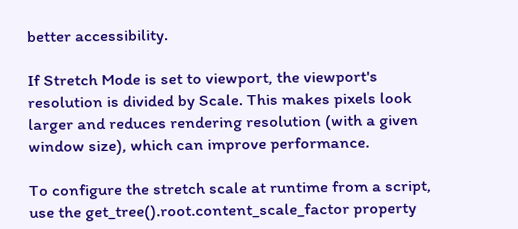better accessibility.

If Stretch Mode is set to viewport, the viewport's resolution is divided by Scale. This makes pixels look larger and reduces rendering resolution (with a given window size), which can improve performance.

To configure the stretch scale at runtime from a script, use the get_tree().root.content_scale_factor property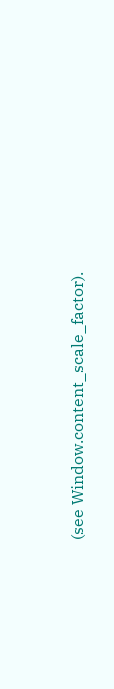(see Window.content_scale_factor).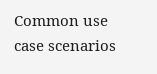Common use case scenarios